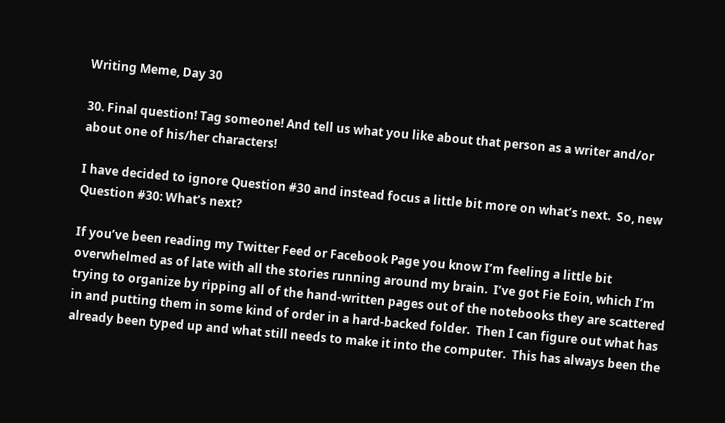Writing Meme, Day 30

30. Final question! Tag someone! And tell us what you like about that person as a writer and/or about one of his/her characters!

I have decided to ignore Question #30 and instead focus a little bit more on what’s next.  So, new Question #30: What’s next?

If you’ve been reading my Twitter Feed or Facebook Page you know I’m feeling a little bit overwhelmed as of late with all the stories running around my brain.  I’ve got Fie Eoin, which I’m trying to organize by ripping all of the hand-written pages out of the notebooks they are scattered in and putting them in some kind of order in a hard-backed folder.  Then I can figure out what has already been typed up and what still needs to make it into the computer.  This has always been the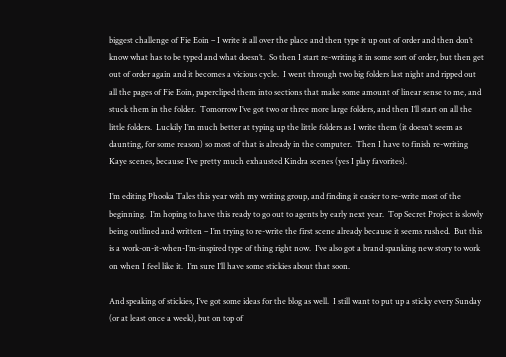biggest challenge of Fie Eoin – I write it all over the place and then type it up out of order and then don’t know what has to be typed and what doesn’t.  So then I start re-writing it in some sort of order, but then get out of order again and it becomes a vicious cycle.  I went through two big folders last night and ripped out all the pages of Fie Eoin, papercliped them into sections that make some amount of linear sense to me, and stuck them in the folder.  Tomorrow I’ve got two or three more large folders, and then I’ll start on all the little folders.  Luckily I’m much better at typing up the little folders as I write them (it doesn’t seem as daunting, for some reason) so most of that is already in the computer.  Then I have to finish re-writing Kaye scenes, because I’ve pretty much exhausted Kindra scenes (yes I play favorites).

I’m editing Phooka Tales this year with my writing group, and finding it easier to re-write most of the beginning.  I’m hoping to have this ready to go out to agents by early next year.  Top Secret Project is slowly being outlined and written – I’m trying to re-write the first scene already because it seems rushed.  But this is a work-on-it-when-I’m-inspired type of thing right now.  I’ve also got a brand spanking new story to work on when I feel like it.  I’m sure I’ll have some stickies about that soon.

And speaking of stickies, I’ve got some ideas for the blog as well.  I still want to put up a sticky every Sunday (or at least once a week), but on top of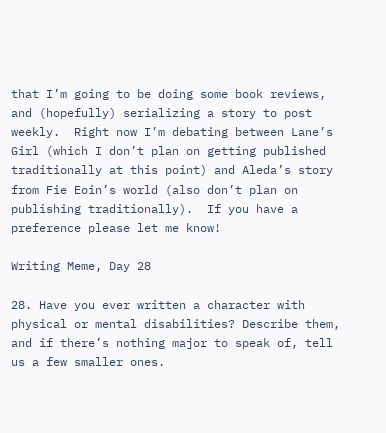that I’m going to be doing some book reviews, and (hopefully) serializing a story to post weekly.  Right now I’m debating between Lane’s Girl (which I don’t plan on getting published traditionally at this point) and Aleda’s story from Fie Eoin’s world (also don’t plan on publishing traditionally).  If you have a preference please let me know!

Writing Meme, Day 28

28. Have you ever written a character with physical or mental disabilities? Describe them, and if there’s nothing major to speak of, tell us a few smaller ones.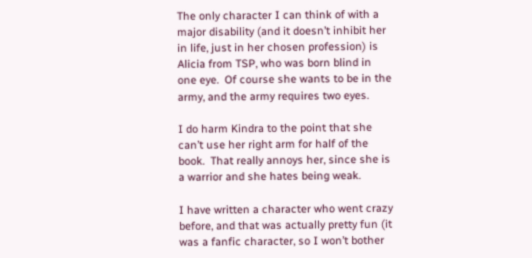The only character I can think of with a major disability (and it doesn’t inhibit her in life, just in her chosen profession) is Alicia from TSP, who was born blind in one eye.  Of course she wants to be in the army, and the army requires two eyes.

I do harm Kindra to the point that she can’t use her right arm for half of the book.  That really annoys her, since she is a warrior and she hates being weak.

I have written a character who went crazy before, and that was actually pretty fun (it was a fanfic character, so I won’t bother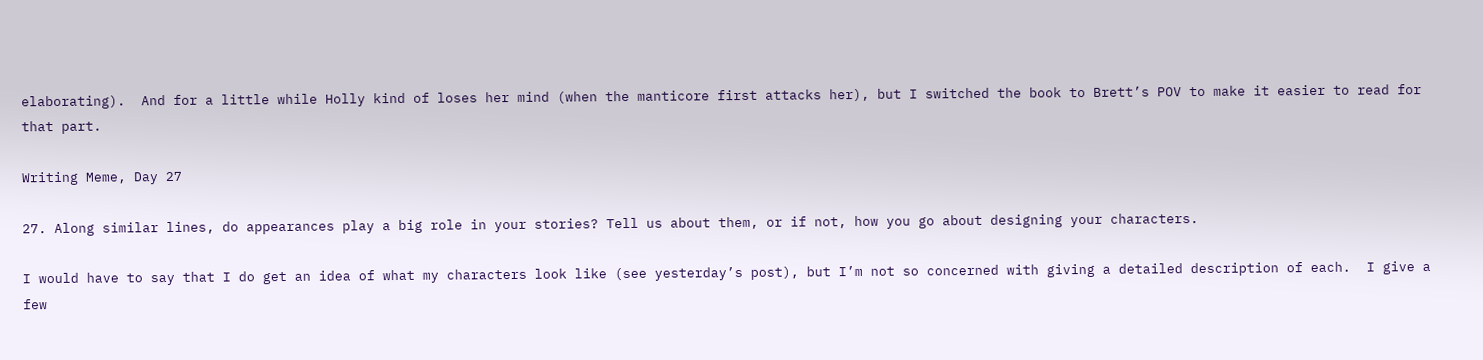elaborating).  And for a little while Holly kind of loses her mind (when the manticore first attacks her), but I switched the book to Brett’s POV to make it easier to read for that part.

Writing Meme, Day 27

27. Along similar lines, do appearances play a big role in your stories? Tell us about them, or if not, how you go about designing your characters.

I would have to say that I do get an idea of what my characters look like (see yesterday’s post), but I’m not so concerned with giving a detailed description of each.  I give a few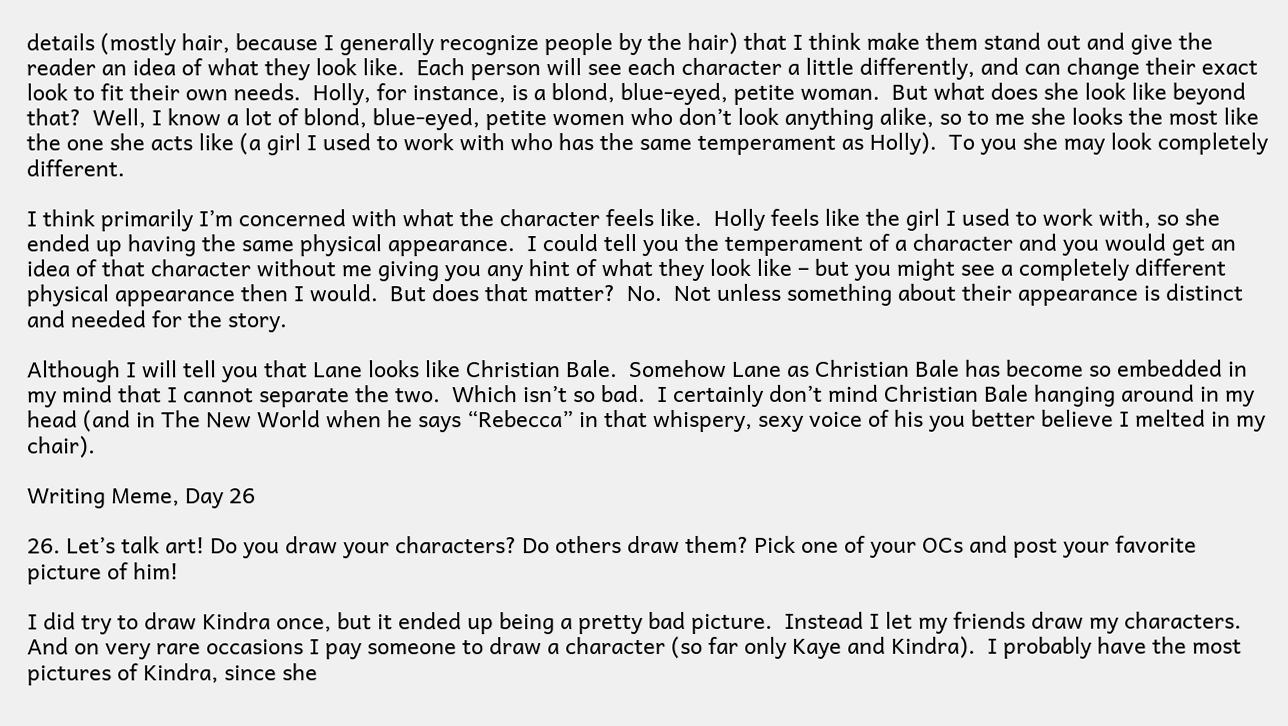details (mostly hair, because I generally recognize people by the hair) that I think make them stand out and give the reader an idea of what they look like.  Each person will see each character a little differently, and can change their exact look to fit their own needs.  Holly, for instance, is a blond, blue-eyed, petite woman.  But what does she look like beyond that?  Well, I know a lot of blond, blue-eyed, petite women who don’t look anything alike, so to me she looks the most like the one she acts like (a girl I used to work with who has the same temperament as Holly).  To you she may look completely different.

I think primarily I’m concerned with what the character feels like.  Holly feels like the girl I used to work with, so she ended up having the same physical appearance.  I could tell you the temperament of a character and you would get an idea of that character without me giving you any hint of what they look like – but you might see a completely different physical appearance then I would.  But does that matter?  No.  Not unless something about their appearance is distinct and needed for the story.

Although I will tell you that Lane looks like Christian Bale.  Somehow Lane as Christian Bale has become so embedded in my mind that I cannot separate the two.  Which isn’t so bad.  I certainly don’t mind Christian Bale hanging around in my head (and in The New World when he says “Rebecca” in that whispery, sexy voice of his you better believe I melted in my chair).

Writing Meme, Day 26

26. Let’s talk art! Do you draw your characters? Do others draw them? Pick one of your OCs and post your favorite picture of him!

I did try to draw Kindra once, but it ended up being a pretty bad picture.  Instead I let my friends draw my characters.  And on very rare occasions I pay someone to draw a character (so far only Kaye and Kindra).  I probably have the most pictures of Kindra, since she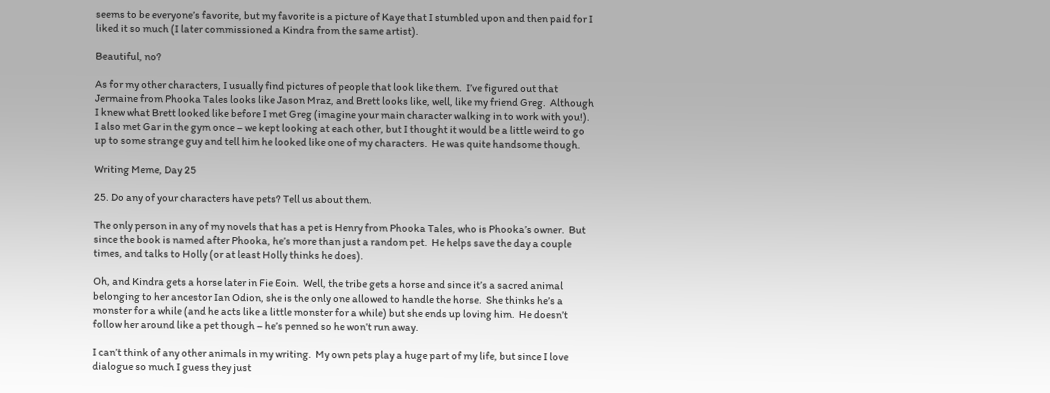seems to be everyone’s favorite, but my favorite is a picture of Kaye that I stumbled upon and then paid for I liked it so much (I later commissioned a Kindra from the same artist).

Beautiful, no?

As for my other characters, I usually find pictures of people that look like them.  I’ve figured out that Jermaine from Phooka Tales looks like Jason Mraz, and Brett looks like, well, like my friend Greg.  Although I knew what Brett looked like before I met Greg (imagine your main character walking in to work with you!).  I also met Gar in the gym once – we kept looking at each other, but I thought it would be a little weird to go up to some strange guy and tell him he looked like one of my characters.  He was quite handsome though.

Writing Meme, Day 25

25. Do any of your characters have pets? Tell us about them.

The only person in any of my novels that has a pet is Henry from Phooka Tales, who is Phooka’s owner.  But since the book is named after Phooka, he’s more than just a random pet.  He helps save the day a couple times, and talks to Holly (or at least Holly thinks he does).

Oh, and Kindra gets a horse later in Fie Eoin.  Well, the tribe gets a horse and since it’s a sacred animal belonging to her ancestor Ian Odion, she is the only one allowed to handle the horse.  She thinks he’s a monster for a while (and he acts like a little monster for a while) but she ends up loving him.  He doesn’t follow her around like a pet though – he’s penned so he won’t run away.

I can’t think of any other animals in my writing.  My own pets play a huge part of my life, but since I love dialogue so much I guess they just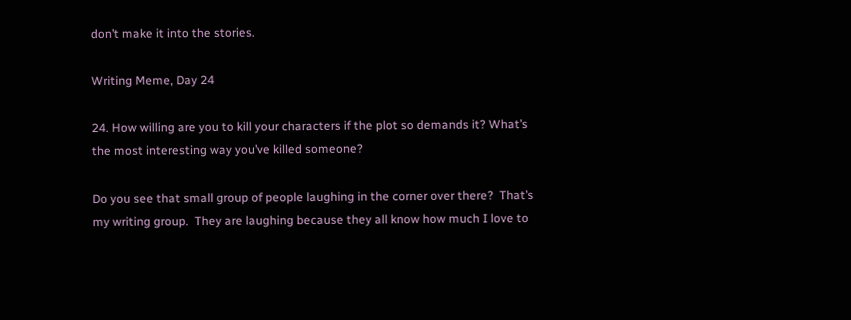don’t make it into the stories.

Writing Meme, Day 24

24. How willing are you to kill your characters if the plot so demands it? What’s the most interesting way you’ve killed someone?

Do you see that small group of people laughing in the corner over there?  That’s my writing group.  They are laughing because they all know how much I love to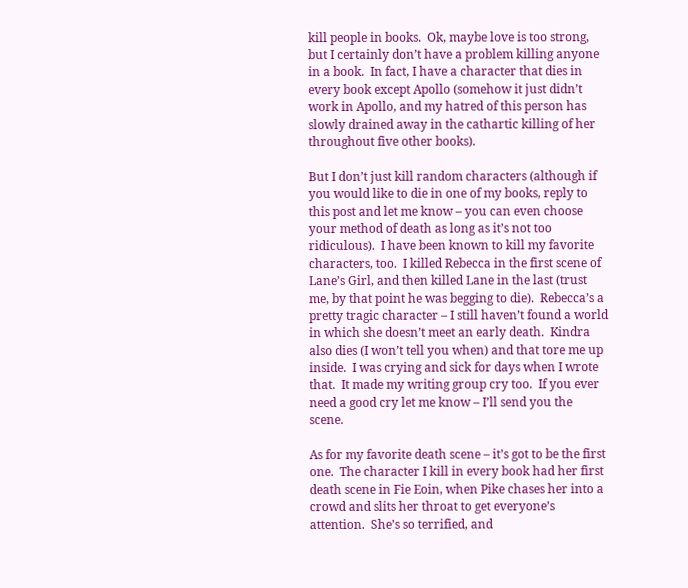kill people in books.  Ok, maybe love is too strong, but I certainly don’t have a problem killing anyone in a book.  In fact, I have a character that dies in every book except Apollo (somehow it just didn’t work in Apollo, and my hatred of this person has slowly drained away in the cathartic killing of her throughout five other books).

But I don’t just kill random characters (although if you would like to die in one of my books, reply to this post and let me know – you can even choose your method of death as long as it’s not too ridiculous).  I have been known to kill my favorite characters, too.  I killed Rebecca in the first scene of Lane’s Girl, and then killed Lane in the last (trust me, by that point he was begging to die).  Rebecca’s a pretty tragic character – I still haven’t found a world in which she doesn’t meet an early death.  Kindra also dies (I won’t tell you when) and that tore me up inside.  I was crying and sick for days when I wrote that.  It made my writing group cry too.  If you ever need a good cry let me know – I’ll send you the scene.

As for my favorite death scene – it’s got to be the first one.  The character I kill in every book had her first death scene in Fie Eoin, when Pike chases her into a crowd and slits her throat to get everyone’s attention.  She’s so terrified, and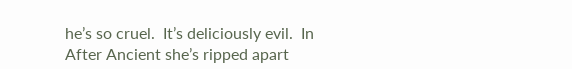he’s so cruel.  It’s deliciously evil.  In After Ancient she’s ripped apart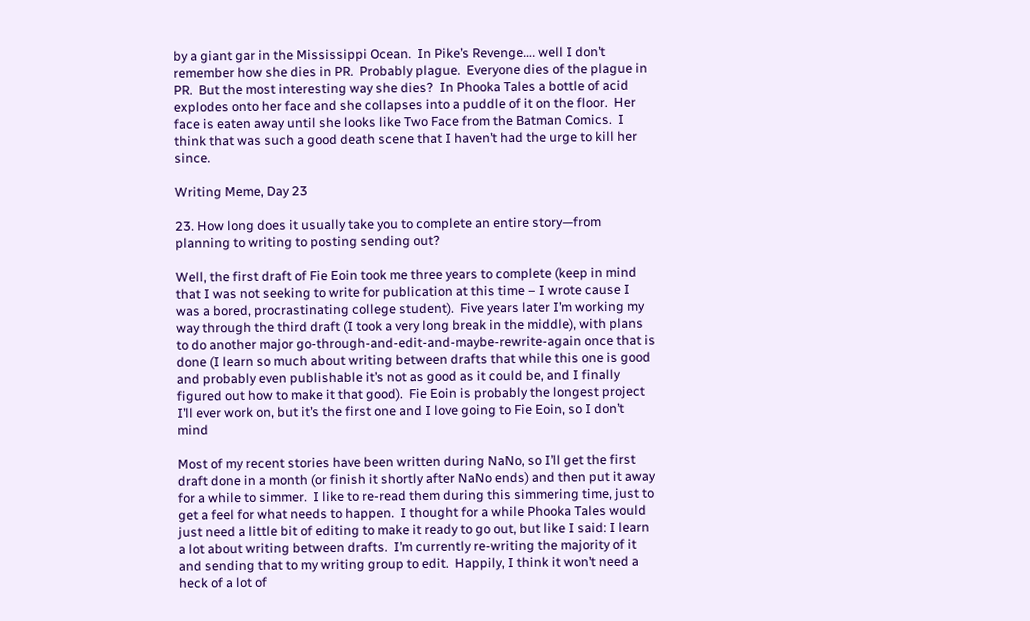by a giant gar in the Mississippi Ocean.  In Pike’s Revenge…. well I don’t remember how she dies in PR.  Probably plague.  Everyone dies of the plague in PR.  But the most interesting way she dies?  In Phooka Tales a bottle of acid explodes onto her face and she collapses into a puddle of it on the floor.  Her face is eaten away until she looks like Two Face from the Batman Comics.  I think that was such a good death scene that I haven’t had the urge to kill her since.

Writing Meme, Day 23

23. How long does it usually take you to complete an entire story—from planning to writing to posting sending out?

Well, the first draft of Fie Eoin took me three years to complete (keep in mind that I was not seeking to write for publication at this time – I wrote cause I was a bored, procrastinating college student).  Five years later I’m working my way through the third draft (I took a very long break in the middle), with plans to do another major go-through-and-edit-and-maybe-rewrite-again once that is done (I learn so much about writing between drafts that while this one is good and probably even publishable it’s not as good as it could be, and I finally figured out how to make it that good).  Fie Eoin is probably the longest project I’ll ever work on, but it’s the first one and I love going to Fie Eoin, so I don’t mind

Most of my recent stories have been written during NaNo, so I’ll get the first draft done in a month (or finish it shortly after NaNo ends) and then put it away for a while to simmer.  I like to re-read them during this simmering time, just to get a feel for what needs to happen.  I thought for a while Phooka Tales would just need a little bit of editing to make it ready to go out, but like I said: I learn a lot about writing between drafts.  I’m currently re-writing the majority of it and sending that to my writing group to edit.  Happily, I think it won’t need a heck of a lot of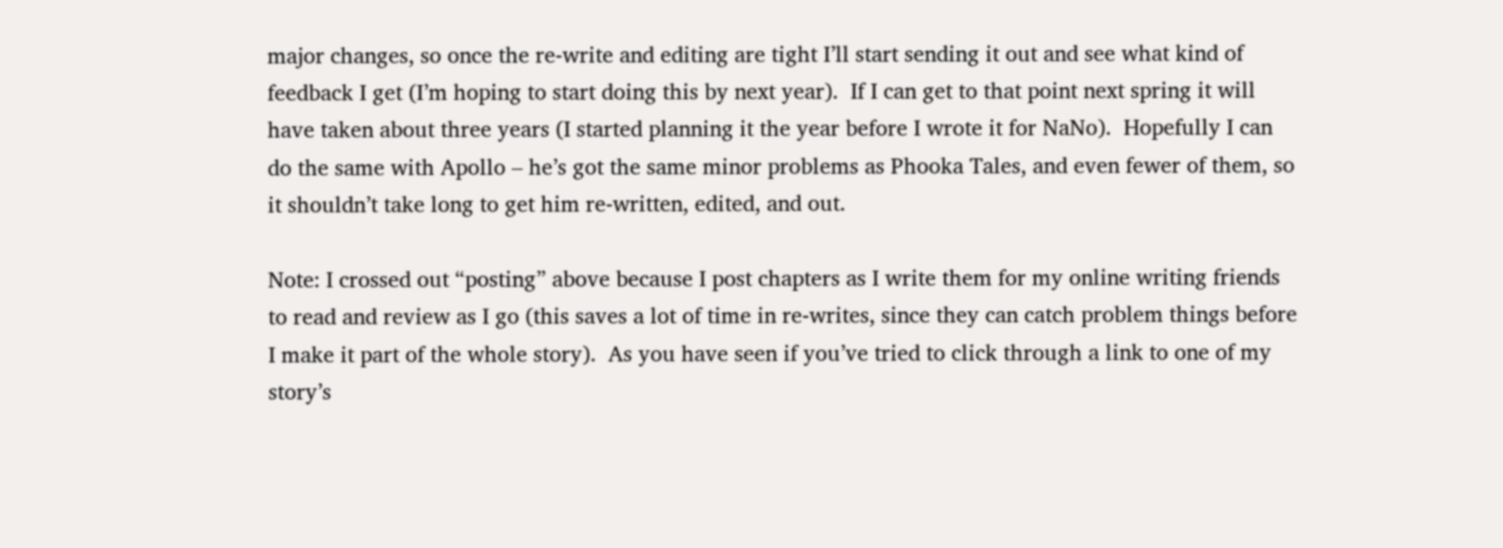major changes, so once the re-write and editing are tight I’ll start sending it out and see what kind of feedback I get (I’m hoping to start doing this by next year).  If I can get to that point next spring it will have taken about three years (I started planning it the year before I wrote it for NaNo).  Hopefully I can do the same with Apollo – he’s got the same minor problems as Phooka Tales, and even fewer of them, so it shouldn’t take long to get him re-written, edited, and out.

Note: I crossed out “posting” above because I post chapters as I write them for my online writing friends to read and review as I go (this saves a lot of time in re-writes, since they can catch problem things before I make it part of the whole story).  As you have seen if you’ve tried to click through a link to one of my story’s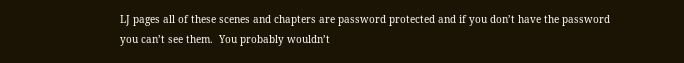LJ pages all of these scenes and chapters are password protected and if you don’t have the password you can’t see them.  You probably wouldn’t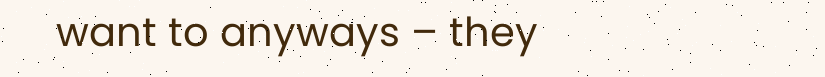want to anyways – they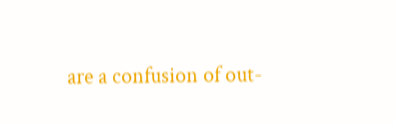are a confusion of out-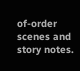of-order scenes and story notes.